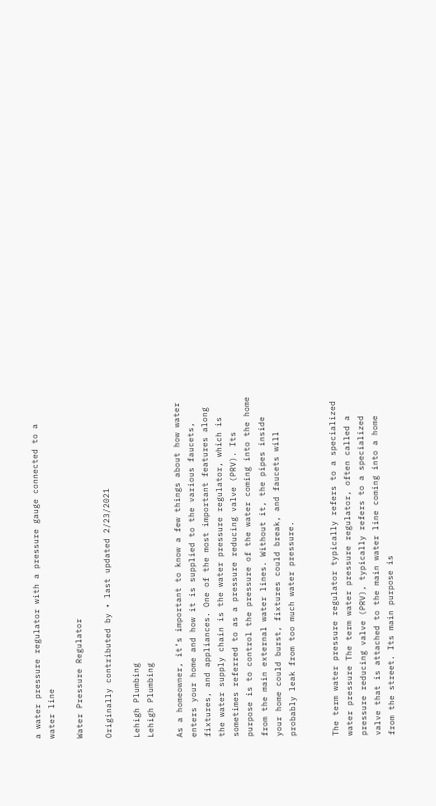a water pressure regulator with a pressure gauge connected to a water line

Water Pressure Regulator

Originally contributed by • last updated 2/23/2021

Lehigh Plumbing
Lehigh Plumbing

As a homeowner, it’s important to know a few things about how water enters your home and how it is supplied to the various faucets, fixtures, and appliances. One of the most important features along the water supply chain is the water pressure regulator, which is sometimes referred to as a pressure reducing valve (PRV). Its purpose is to control the pressure of the water coming into the home from the main external water lines. Without it, the pipes inside your home could burst, fixtures could break, and faucets will probably leak from too much water pressure.


The term water pressure regulator typically refers to a specialized water pressure The term water pressure regulator, often called a pressure reducing valve (PRV), typically refers to a specialized valve that is attached to the main water line coming into a home from the street. Its main purpose is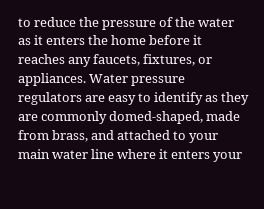to reduce the pressure of the water as it enters the home before it reaches any faucets, fixtures, or appliances. Water pressure regulators are easy to identify as they are commonly domed-shaped, made from brass, and attached to your main water line where it enters your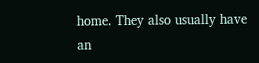home. They also usually have an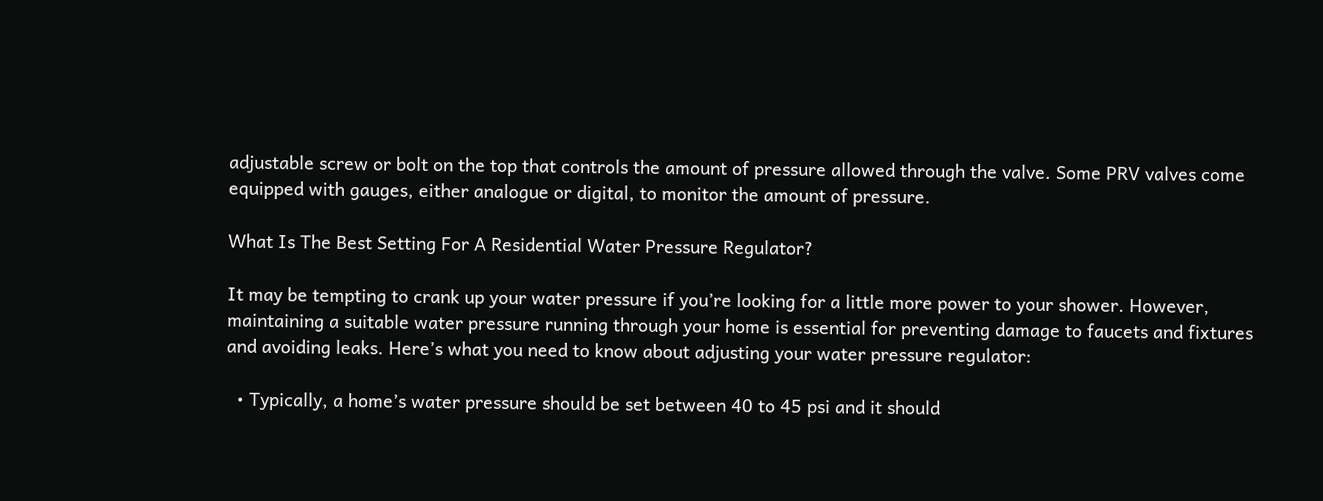adjustable screw or bolt on the top that controls the amount of pressure allowed through the valve. Some PRV valves come equipped with gauges, either analogue or digital, to monitor the amount of pressure.

What Is The Best Setting For A Residential Water Pressure Regulator?

It may be tempting to crank up your water pressure if you’re looking for a little more power to your shower. However, maintaining a suitable water pressure running through your home is essential for preventing damage to faucets and fixtures and avoiding leaks. Here’s what you need to know about adjusting your water pressure regulator:

  • Typically, a home’s water pressure should be set between 40 to 45 psi and it should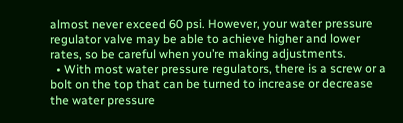almost never exceed 60 psi. However, your water pressure regulator valve may be able to achieve higher and lower rates, so be careful when you’re making adjustments.
  • With most water pressure regulators, there is a screw or a bolt on the top that can be turned to increase or decrease the water pressure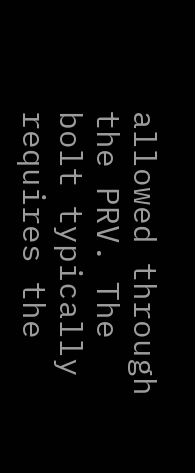allowed through the PRV. The bolt typically requires the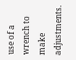use of a wrench to make adjustments.